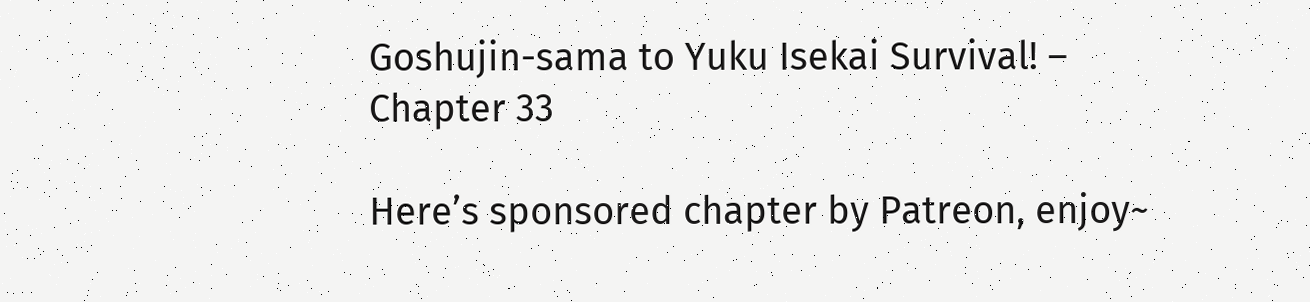Goshujin-sama to Yuku Isekai Survival! – Chapter 33

Here’s sponsored chapter by Patreon, enjoy~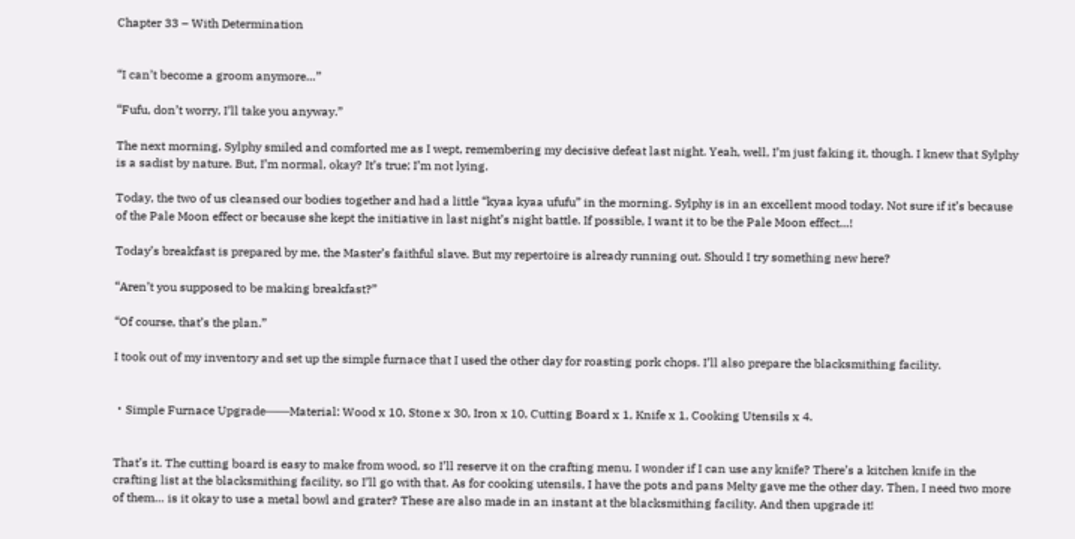Chapter 33 – With Determination


“I can’t become a groom anymore…”

“Fufu, don’t worry, I’ll take you anyway.”

The next morning, Sylphy smiled and comforted me as I wept, remembering my decisive defeat last night. Yeah, well, I’m just faking it, though. I knew that Sylphy is a sadist by nature. But, I’m normal, okay? It’s true; I’m not lying.

Today, the two of us cleansed our bodies together and had a little “kyaa kyaa ufufu” in the morning. Sylphy is in an excellent mood today. Not sure if it’s because of the Pale Moon effect or because she kept the initiative in last night’s night battle. If possible, I want it to be the Pale Moon effect…!

Today’s breakfast is prepared by me, the Master’s faithful slave. But my repertoire is already running out. Should I try something new here?

“Aren’t you supposed to be making breakfast?”

“Of course, that’s the plan.”

I took out of my inventory and set up the simple furnace that I used the other day for roasting pork chops. I’ll also prepare the blacksmithing facility.


・Simple Furnace Upgrade――Material: Wood x 10, Stone x 30, Iron x 10, Cutting Board x 1, Knife x 1, Cooking Utensils x 4.


That’s it. The cutting board is easy to make from wood, so I’ll reserve it on the crafting menu. I wonder if I can use any knife? There’s a kitchen knife in the crafting list at the blacksmithing facility, so I’ll go with that. As for cooking utensils, I have the pots and pans Melty gave me the other day. Then, I need two more of them… is it okay to use a metal bowl and grater? These are also made in an instant at the blacksmithing facility. And then upgrade it!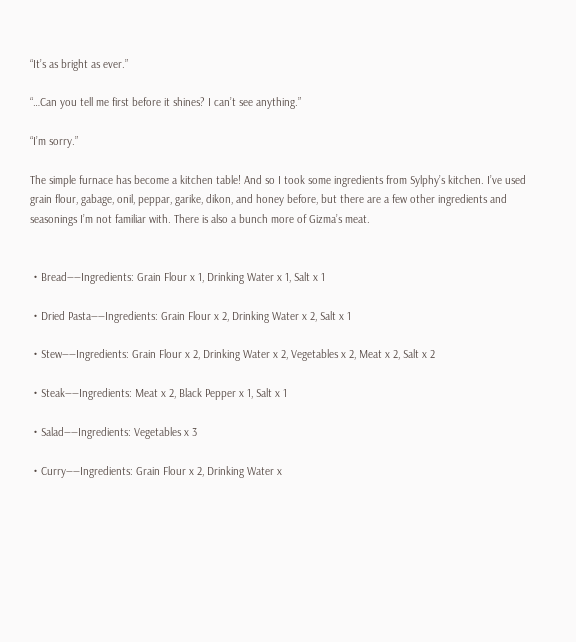“It’s as bright as ever.”

“…Can you tell me first before it shines? I can’t see anything.”

“I’m sorry.”

The simple furnace has become a kitchen table! And so I took some ingredients from Sylphy’s kitchen. I’ve used grain flour, gabage, onil, peppar, garike, dikon, and honey before, but there are a few other ingredients and seasonings I’m not familiar with. There is also a bunch more of Gizma’s meat.


・Bread――Ingredients: Grain Flour x 1, Drinking Water x 1, Salt x 1

・Dried Pasta――Ingredients: Grain Flour x 2, Drinking Water x 2, Salt x 1

・Stew――Ingredients: Grain Flour x 2, Drinking Water x 2, Vegetables x 2, Meat x 2, Salt x 2

・Steak――Ingredients: Meat x 2, Black Pepper x 1, Salt x 1

・Salad――Ingredients: Vegetables x 3

・Curry――Ingredients: Grain Flour x 2, Drinking Water x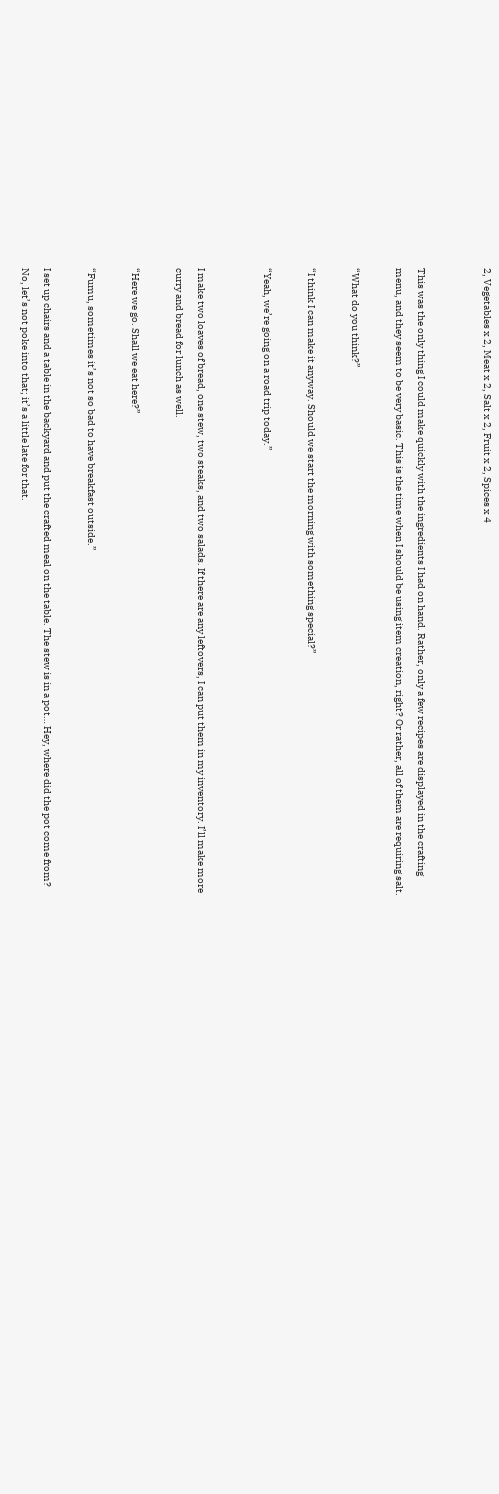2, Vegetables x 2, Meat x 2, Salt x 2, Fruit x 2, Spices x 4


This was the only thing I could make quickly with the ingredients I had on hand. Rather, only a few recipes are displayed in the crafting menu, and they seem to be very basic. This is the time when I should be using item creation, right? Or rather, all of them are requiring salt.

“What do you think?”

“I think I can make it anyway. Should we start the morning with something special?”

“Yeah, we’re going on a road trip today.”


I make two loaves of bread, one stew, two steaks, and two salads. If there are any leftovers, I can put them in my inventory. I’ll make more curry and bread for lunch as well.

“Here we go. Shall we eat here?”

“Fumu, sometimes it’s not so bad to have breakfast outside.”

I set up chairs and a table in the backyard and put the crafted meal on the table. The stew is in a pot… Hey, where did the pot come from? No, let’s not poke into that; it’s a little late for that.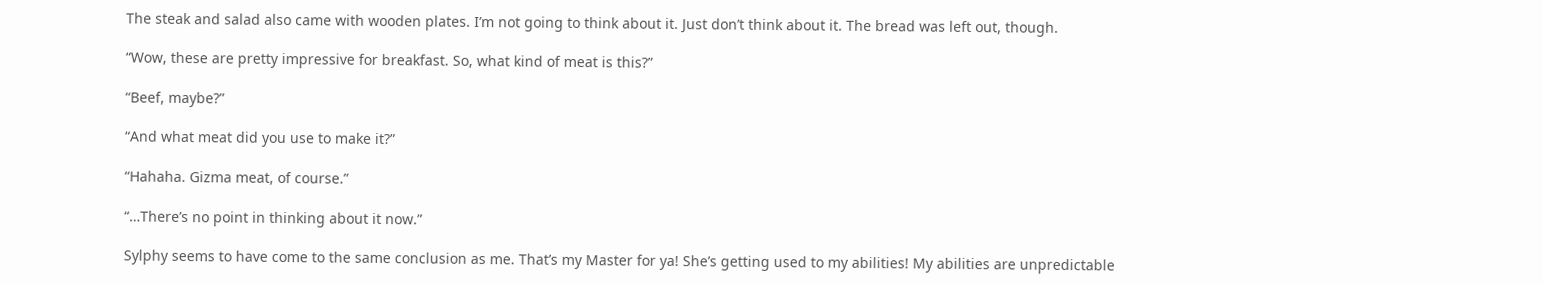The steak and salad also came with wooden plates. I’m not going to think about it. Just don’t think about it. The bread was left out, though.

“Wow, these are pretty impressive for breakfast. So, what kind of meat is this?”

“Beef, maybe?”

“And what meat did you use to make it?”

“Hahaha. Gizma meat, of course.”

“…There’s no point in thinking about it now.”

Sylphy seems to have come to the same conclusion as me. That’s my Master for ya! She’s getting used to my abilities! My abilities are unpredictable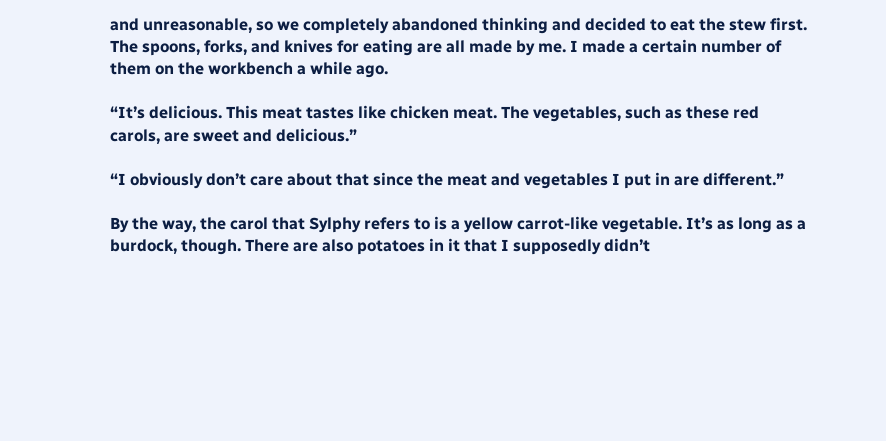and unreasonable, so we completely abandoned thinking and decided to eat the stew first. The spoons, forks, and knives for eating are all made by me. I made a certain number of them on the workbench a while ago.

“It’s delicious. This meat tastes like chicken meat. The vegetables, such as these red carols, are sweet and delicious.”

“I obviously don’t care about that since the meat and vegetables I put in are different.”

By the way, the carol that Sylphy refers to is a yellow carrot-like vegetable. It’s as long as a burdock, though. There are also potatoes in it that I supposedly didn’t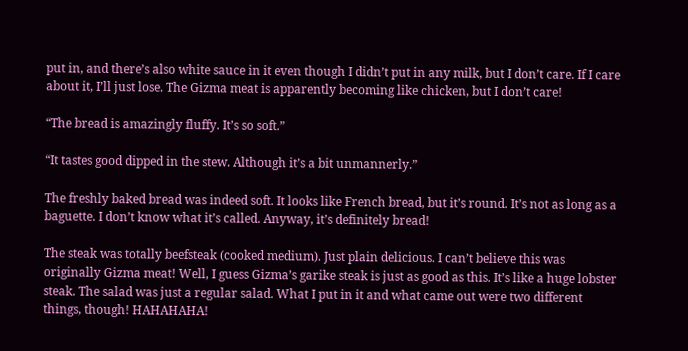put in, and there’s also white sauce in it even though I didn’t put in any milk, but I don’t care. If I care about it, I’ll just lose. The Gizma meat is apparently becoming like chicken, but I don’t care!

“The bread is amazingly fluffy. It’s so soft.”

“It tastes good dipped in the stew. Although it’s a bit unmannerly.”

The freshly baked bread was indeed soft. It looks like French bread, but it’s round. It’s not as long as a baguette. I don’t know what it’s called. Anyway, it’s definitely bread!

The steak was totally beefsteak (cooked medium). Just plain delicious. I can’t believe this was originally Gizma meat! Well, I guess Gizma’s garike steak is just as good as this. It’s like a huge lobster steak. The salad was just a regular salad. What I put in it and what came out were two different things, though! HAHAHAHA!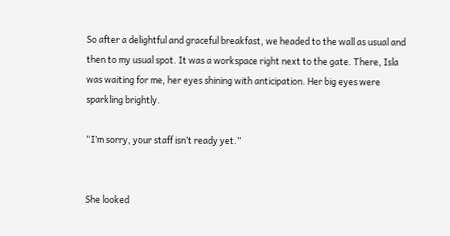So after a delightful and graceful breakfast, we headed to the wall as usual and then to my usual spot. It was a workspace right next to the gate. There, Isla was waiting for me, her eyes shining with anticipation. Her big eyes were sparkling brightly.

“I’m sorry, your staff isn’t ready yet.”


She looked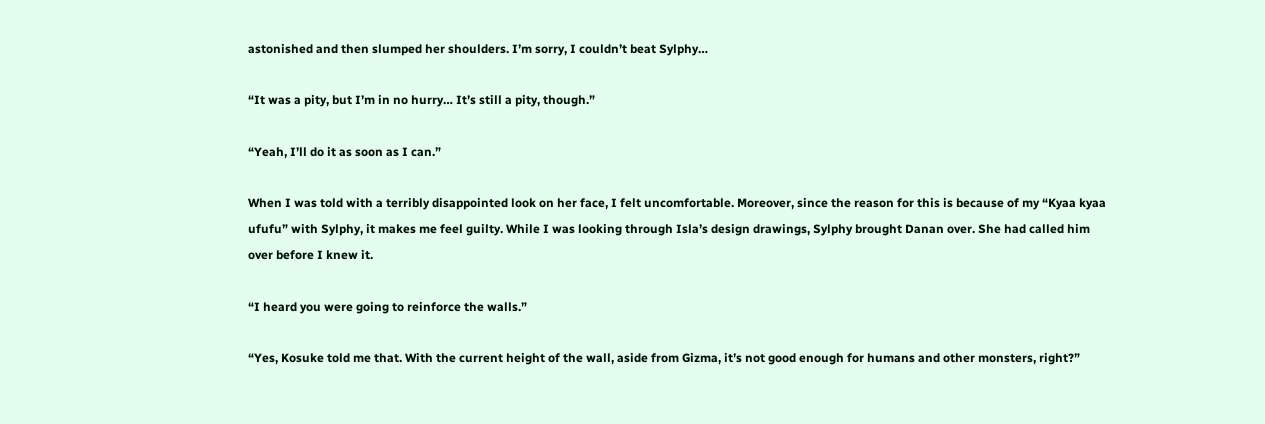astonished and then slumped her shoulders. I’m sorry, I couldn’t beat Sylphy…

“It was a pity, but I’m in no hurry… It’s still a pity, though.”

“Yeah, I’ll do it as soon as I can.”

When I was told with a terribly disappointed look on her face, I felt uncomfortable. Moreover, since the reason for this is because of my “Kyaa kyaa ufufu” with Sylphy, it makes me feel guilty. While I was looking through Isla’s design drawings, Sylphy brought Danan over. She had called him over before I knew it.

“I heard you were going to reinforce the walls.”

“Yes, Kosuke told me that. With the current height of the wall, aside from Gizma, it’s not good enough for humans and other monsters, right?”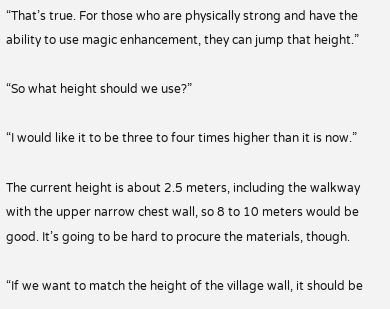“That’s true. For those who are physically strong and have the ability to use magic enhancement, they can jump that height.”

“So what height should we use?”

“I would like it to be three to four times higher than it is now.”

The current height is about 2.5 meters, including the walkway with the upper narrow chest wall, so 8 to 10 meters would be good. It’s going to be hard to procure the materials, though.

“If we want to match the height of the village wall, it should be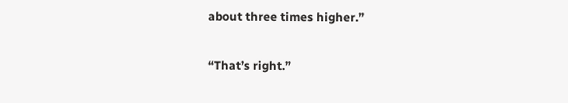about three times higher.”

“That’s right.”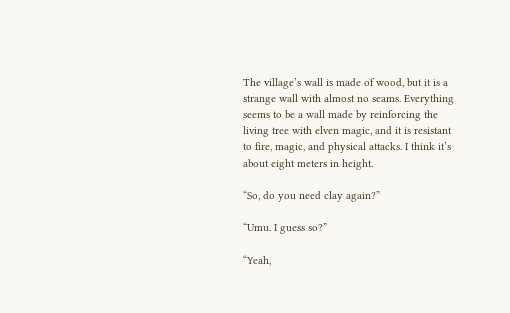The village’s wall is made of wood, but it is a strange wall with almost no seams. Everything seems to be a wall made by reinforcing the living tree with elven magic, and it is resistant to fire, magic, and physical attacks. I think it’s about eight meters in height.

“So, do you need clay again?”

“Umu. I guess so?”

“Yeah,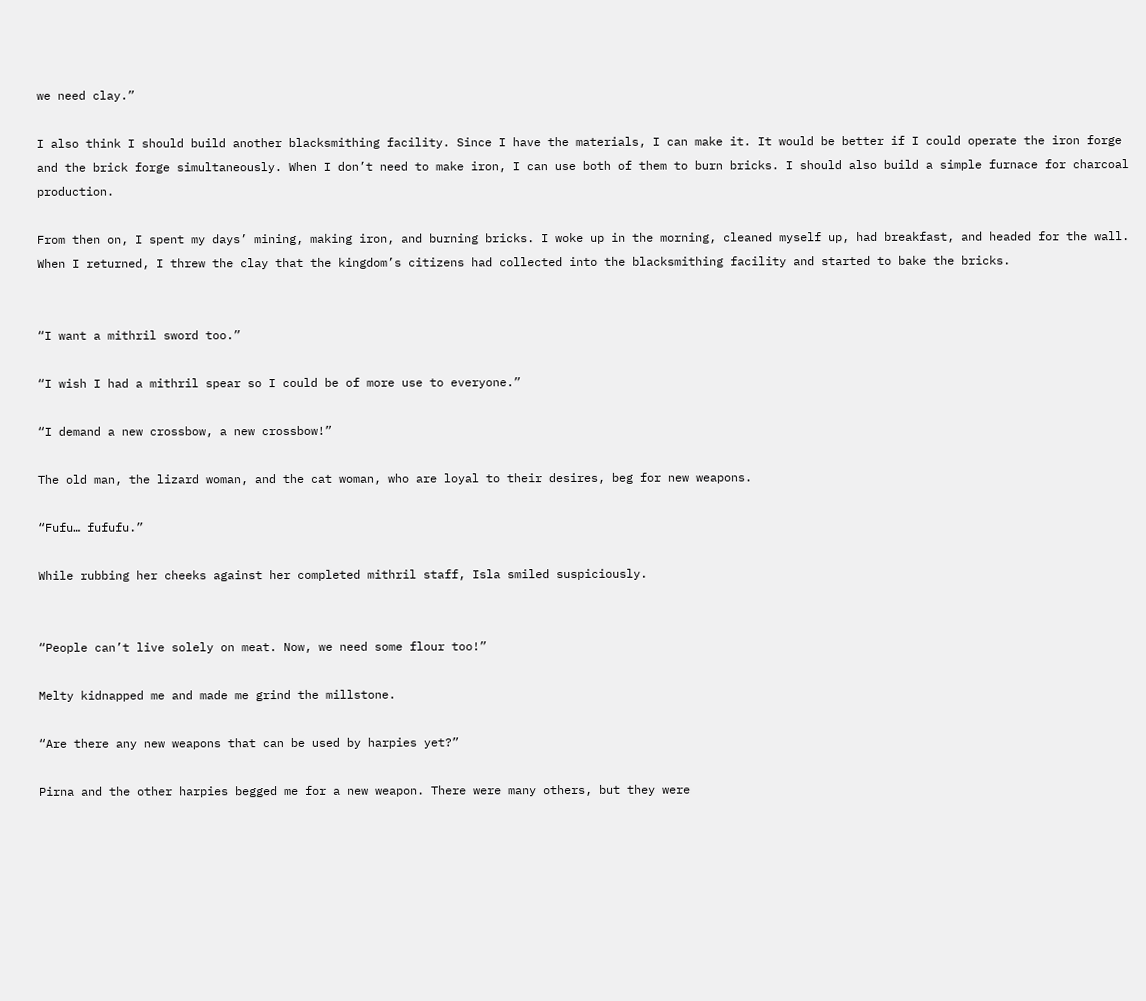we need clay.”

I also think I should build another blacksmithing facility. Since I have the materials, I can make it. It would be better if I could operate the iron forge and the brick forge simultaneously. When I don’t need to make iron, I can use both of them to burn bricks. I should also build a simple furnace for charcoal production.

From then on, I spent my days’ mining, making iron, and burning bricks. I woke up in the morning, cleaned myself up, had breakfast, and headed for the wall. When I returned, I threw the clay that the kingdom’s citizens had collected into the blacksmithing facility and started to bake the bricks.


“I want a mithril sword too.”

“I wish I had a mithril spear so I could be of more use to everyone.”

“I demand a new crossbow, a new crossbow!”

The old man, the lizard woman, and the cat woman, who are loyal to their desires, beg for new weapons.

“Fufu… fufufu.”

While rubbing her cheeks against her completed mithril staff, Isla smiled suspiciously.


“People can’t live solely on meat. Now, we need some flour too!”

Melty kidnapped me and made me grind the millstone.

“Are there any new weapons that can be used by harpies yet?”

Pirna and the other harpies begged me for a new weapon. There were many others, but they were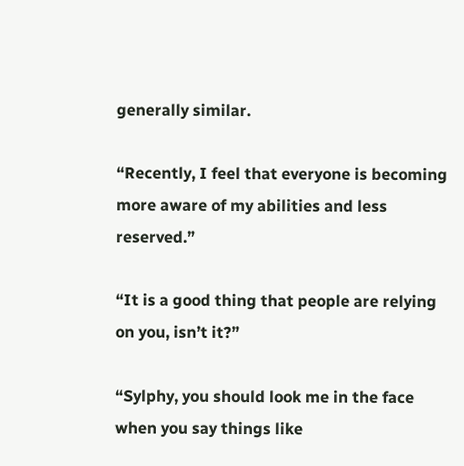generally similar.

“Recently, I feel that everyone is becoming more aware of my abilities and less reserved.”

“It is a good thing that people are relying on you, isn’t it?”

“Sylphy, you should look me in the face when you say things like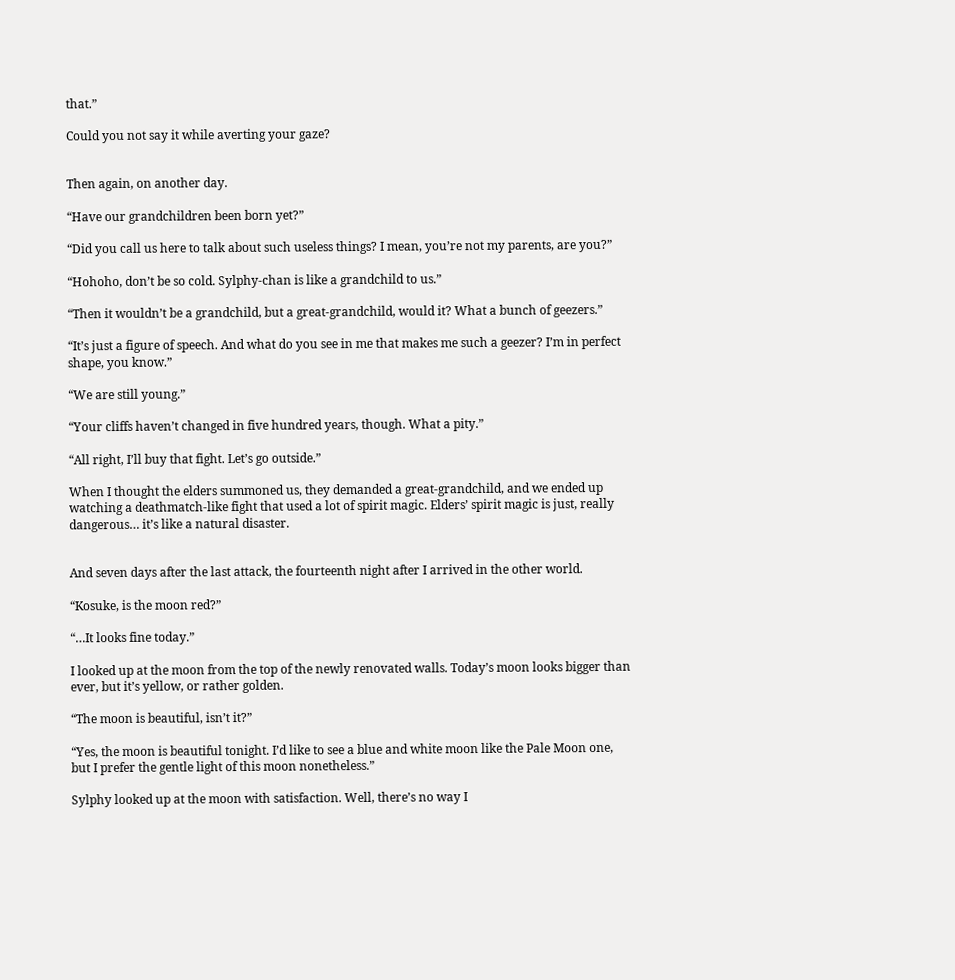that.”

Could you not say it while averting your gaze?


Then again, on another day.

“Have our grandchildren been born yet?”

“Did you call us here to talk about such useless things? I mean, you’re not my parents, are you?”

“Hohoho, don’t be so cold. Sylphy-chan is like a grandchild to us.”

“Then it wouldn’t be a grandchild, but a great-grandchild, would it? What a bunch of geezers.”

“It’s just a figure of speech. And what do you see in me that makes me such a geezer? I’m in perfect shape, you know.”

“We are still young.”

“Your cliffs haven’t changed in five hundred years, though. What a pity.”

“All right, I’ll buy that fight. Let’s go outside.”

When I thought the elders summoned us, they demanded a great-grandchild, and we ended up watching a deathmatch-like fight that used a lot of spirit magic. Elders’ spirit magic is just, really dangerous… it’s like a natural disaster.


And seven days after the last attack, the fourteenth night after I arrived in the other world.

“Kosuke, is the moon red?”

“…It looks fine today.”

I looked up at the moon from the top of the newly renovated walls. Today’s moon looks bigger than ever, but it’s yellow, or rather golden.

“The moon is beautiful, isn’t it?”

“Yes, the moon is beautiful tonight. I’d like to see a blue and white moon like the Pale Moon one, but I prefer the gentle light of this moon nonetheless.”

Sylphy looked up at the moon with satisfaction. Well, there’s no way I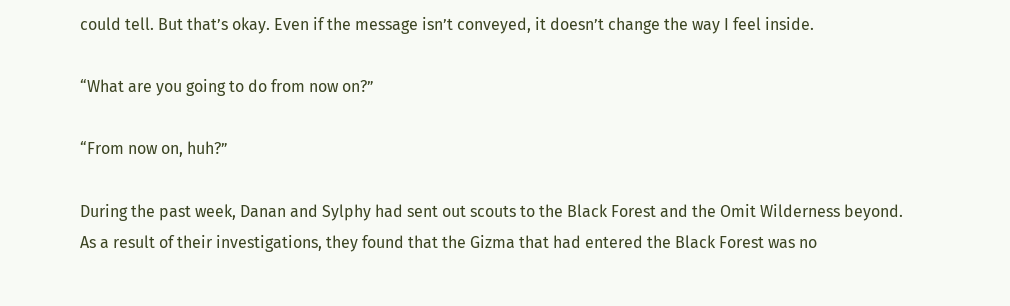could tell. But that’s okay. Even if the message isn’t conveyed, it doesn’t change the way I feel inside.

“What are you going to do from now on?”

“From now on, huh?”

During the past week, Danan and Sylphy had sent out scouts to the Black Forest and the Omit Wilderness beyond. As a result of their investigations, they found that the Gizma that had entered the Black Forest was no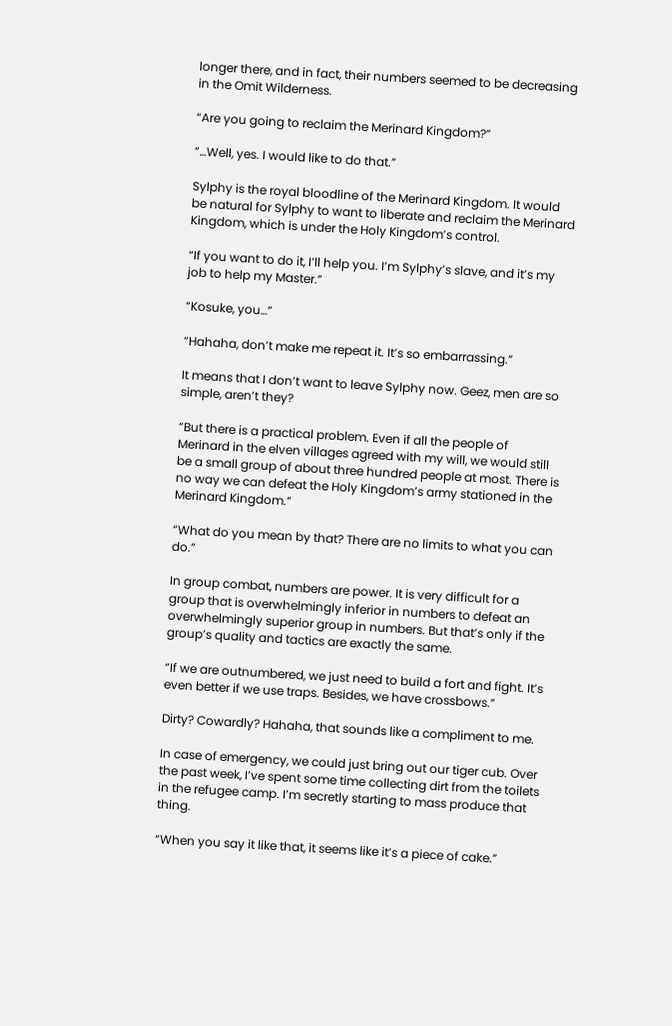longer there, and in fact, their numbers seemed to be decreasing in the Omit Wilderness.

“Are you going to reclaim the Merinard Kingdom?”

“…Well, yes. I would like to do that.”

Sylphy is the royal bloodline of the Merinard Kingdom. It would be natural for Sylphy to want to liberate and reclaim the Merinard Kingdom, which is under the Holy Kingdom’s control.

“If you want to do it, I’ll help you. I’m Sylphy’s slave, and it’s my job to help my Master.”

“Kosuke, you…”

“Hahaha, don’t make me repeat it. It’s so embarrassing.”

It means that I don’t want to leave Sylphy now. Geez, men are so simple, aren’t they?

“But there is a practical problem. Even if all the people of Merinard in the elven villages agreed with my will, we would still be a small group of about three hundred people at most. There is no way we can defeat the Holy Kingdom’s army stationed in the Merinard Kingdom.”

“What do you mean by that? There are no limits to what you can do.”

In group combat, numbers are power. It is very difficult for a group that is overwhelmingly inferior in numbers to defeat an overwhelmingly superior group in numbers. But that’s only if the group’s quality and tactics are exactly the same.

“If we are outnumbered, we just need to build a fort and fight. It’s even better if we use traps. Besides, we have crossbows.”

Dirty? Cowardly? Hahaha, that sounds like a compliment to me.

In case of emergency, we could just bring out our tiger cub. Over the past week, I’ve spent some time collecting dirt from the toilets in the refugee camp. I’m secretly starting to mass produce that thing.

“When you say it like that, it seems like it’s a piece of cake.”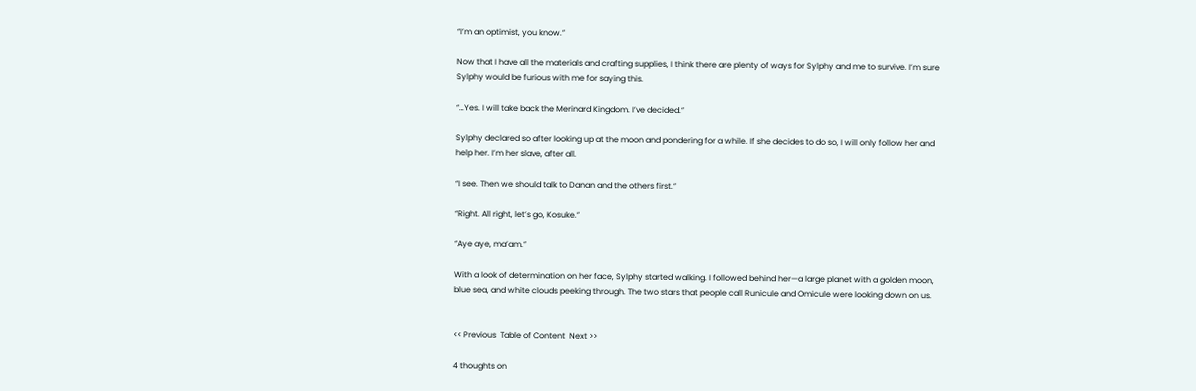“I’m an optimist, you know.”

Now that I have all the materials and crafting supplies, I think there are plenty of ways for Sylphy and me to survive. I’m sure Sylphy would be furious with me for saying this.

“…Yes. I will take back the Merinard Kingdom. I’ve decided.”

Sylphy declared so after looking up at the moon and pondering for a while. If she decides to do so, I will only follow her and help her. I’m her slave, after all.

“I see. Then we should talk to Danan and the others first.”

“Right. All right, let’s go, Kosuke.”

“Aye aye, ma’am.”

With a look of determination on her face, Sylphy started walking. I followed behind her—a large planet with a golden moon, blue sea, and white clouds peeking through. The two stars that people call Runicule and Omicule were looking down on us.


<< Previous  Table of Content  Next >>

4 thoughts on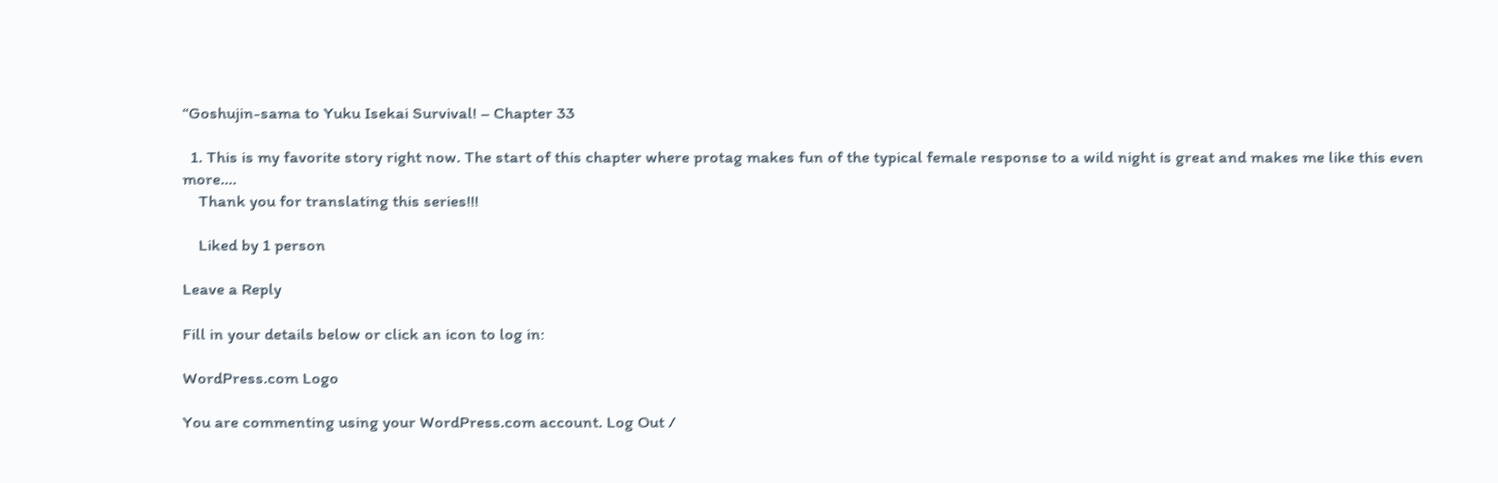“Goshujin-sama to Yuku Isekai Survival! – Chapter 33

  1. This is my favorite story right now. The start of this chapter where protag makes fun of the typical female response to a wild night is great and makes me like this even more….
    Thank you for translating this series!!!

    Liked by 1 person

Leave a Reply

Fill in your details below or click an icon to log in:

WordPress.com Logo

You are commenting using your WordPress.com account. Log Out /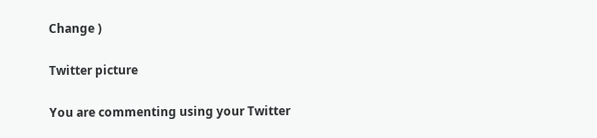Change )

Twitter picture

You are commenting using your Twitter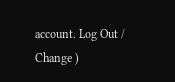account. Log Out /  Change )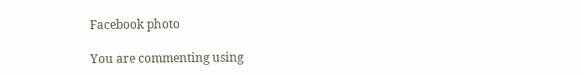Facebook photo

You are commenting using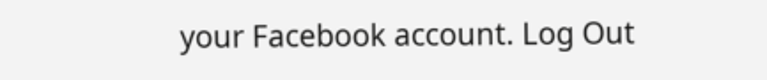your Facebook account. Log Out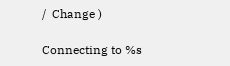/  Change )

Connecting to %s